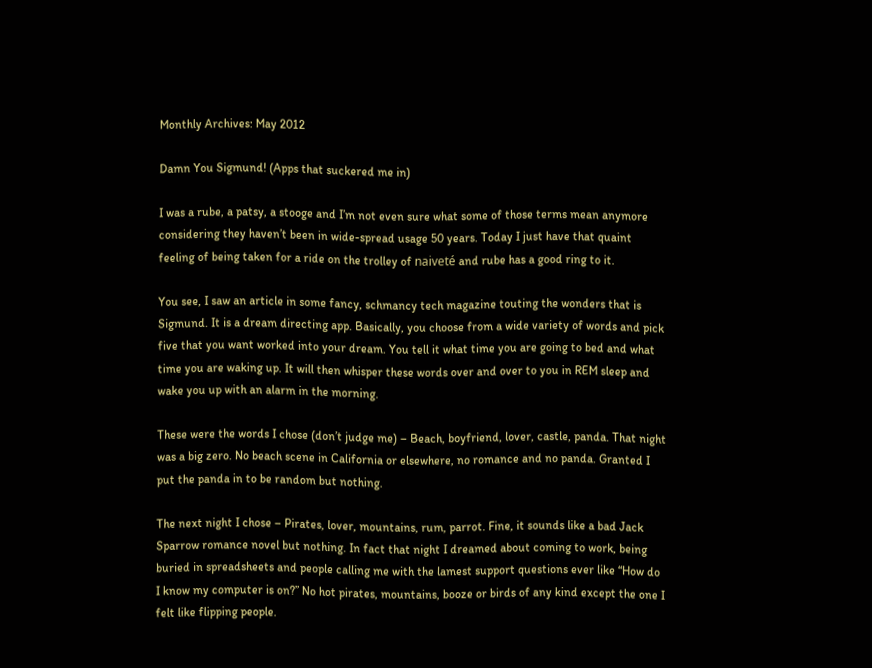Monthly Archives: May 2012

Damn You Sigmund! (Apps that suckered me in)

I was a rube, a patsy, a stooge and I’m not even sure what some of those terms mean anymore considering they haven’t been in wide-spread usage 50 years. Today I just have that quaint feeling of being taken for a ride on the trolley of naiveté and rube has a good ring to it.

You see, I saw an article in some fancy, schmancy tech magazine touting the wonders that is Sigmund. It is a dream directing app. Basically, you choose from a wide variety of words and pick five that you want worked into your dream. You tell it what time you are going to bed and what time you are waking up. It will then whisper these words over and over to you in REM sleep and wake you up with an alarm in the morning.

These were the words I chose (don’t judge me) – Beach, boyfriend, lover, castle, panda. That night was a big zero. No beach scene in California or elsewhere, no romance and no panda. Granted I put the panda in to be random but nothing.

The next night I chose – Pirates, lover, mountains, rum, parrot. Fine, it sounds like a bad Jack Sparrow romance novel but nothing. In fact that night I dreamed about coming to work, being buried in spreadsheets and people calling me with the lamest support questions ever like “How do I know my computer is on?” No hot pirates, mountains, booze or birds of any kind except the one I felt like flipping people.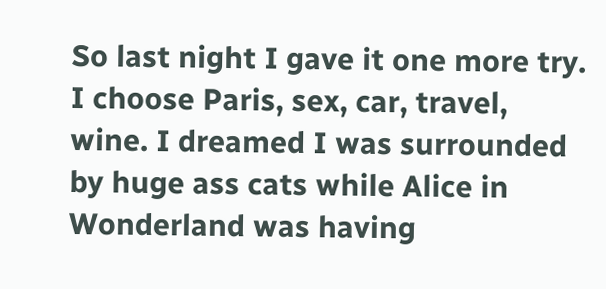So last night I gave it one more try. I choose Paris, sex, car, travel, wine. I dreamed I was surrounded by huge ass cats while Alice in Wonderland was having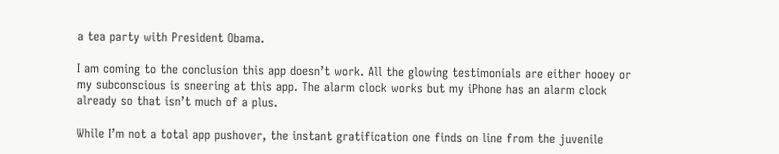a tea party with President Obama.

I am coming to the conclusion this app doesn’t work. All the glowing testimonials are either hooey or my subconscious is sneering at this app. The alarm clock works but my iPhone has an alarm clock already so that isn’t much of a plus.

While I’m not a total app pushover, the instant gratification one finds on line from the juvenile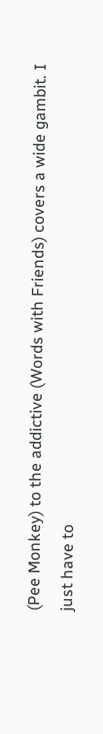(Pee Monkey) to the addictive (Words with Friends) covers a wide gambit. I just have to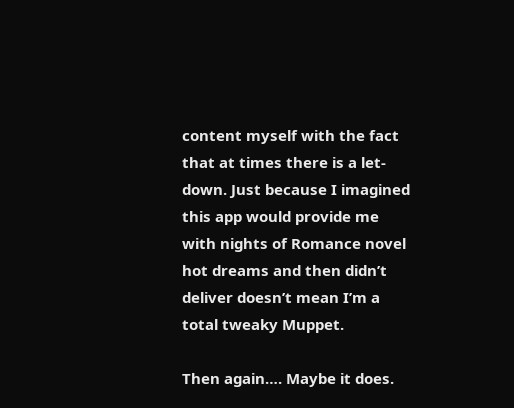content myself with the fact that at times there is a let-down. Just because I imagined this app would provide me with nights of Romance novel hot dreams and then didn’t deliver doesn’t mean I’m a total tweaky Muppet.

Then again…. Maybe it does.